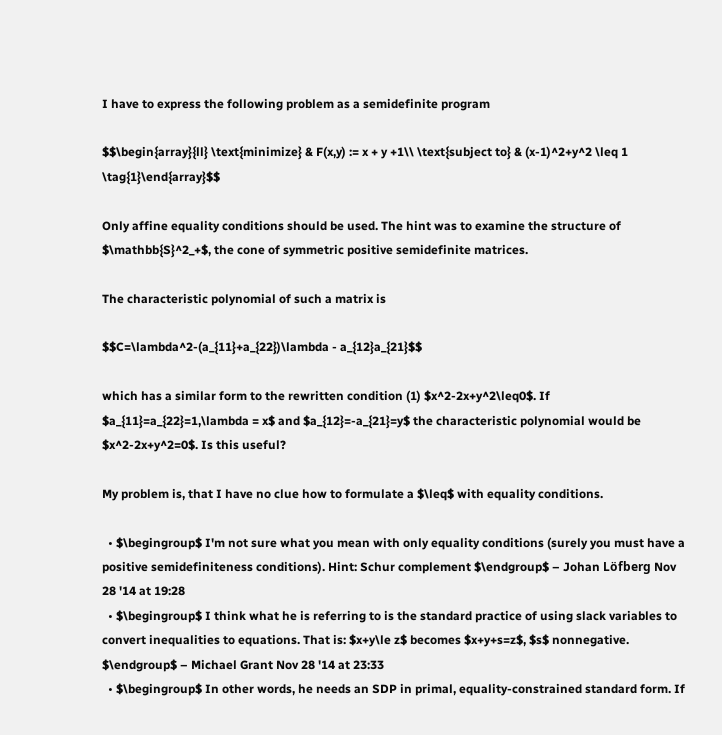I have to express the following problem as a semidefinite program

$$\begin{array}{ll} \text{minimize} & F(x,y) := x + y +1\\ \text{subject to} & (x-1)^2+y^2 \leq 1 \tag{1}\end{array}$$

Only affine equality conditions should be used. The hint was to examine the structure of $\mathbb{S}^2_+$, the cone of symmetric positive semidefinite matrices.

The characteristic polynomial of such a matrix is

$$C=\lambda^2-(a_{11}+a_{22})\lambda - a_{12}a_{21}$$

which has a similar form to the rewritten condition (1) $x^2-2x+y^2\leq0$. If $a_{11}=a_{22}=1,\lambda = x$ and $a_{12}=-a_{21}=y$ the characteristic polynomial would be $x^2-2x+y^2=0$. Is this useful?

My problem is, that I have no clue how to formulate a $\leq$ with equality conditions.

  • $\begingroup$ I'm not sure what you mean with only equality conditions (surely you must have a positive semidefiniteness conditions). Hint: Schur complement $\endgroup$ – Johan Löfberg Nov 28 '14 at 19:28
  • $\begingroup$ I think what he is referring to is the standard practice of using slack variables to convert inequalities to equations. That is: $x+y\le z$ becomes $x+y+s=z$, $s$ nonnegative. $\endgroup$ – Michael Grant Nov 28 '14 at 23:33
  • $\begingroup$ In other words, he needs an SDP in primal, equality-constrained standard form. If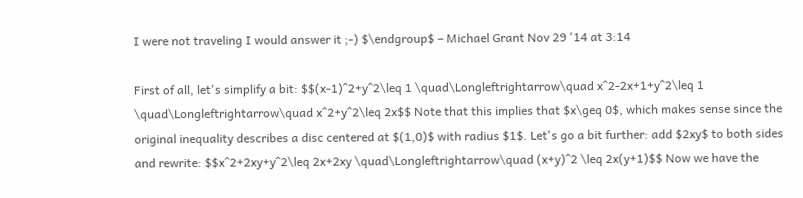I were not traveling I would answer it ;-) $\endgroup$ – Michael Grant Nov 29 '14 at 3:14

First of all, let's simplify a bit: $$(x-1)^2+y^2\leq 1 \quad\Longleftrightarrow\quad x^2-2x+1+y^2\leq 1 \quad\Longleftrightarrow\quad x^2+y^2\leq 2x$$ Note that this implies that $x\geq 0$, which makes sense since the original inequality describes a disc centered at $(1,0)$ with radius $1$. Let's go a bit further: add $2xy$ to both sides and rewrite: $$x^2+2xy+y^2\leq 2x+2xy \quad\Longleftrightarrow\quad (x+y)^2 \leq 2x(y+1)$$ Now we have the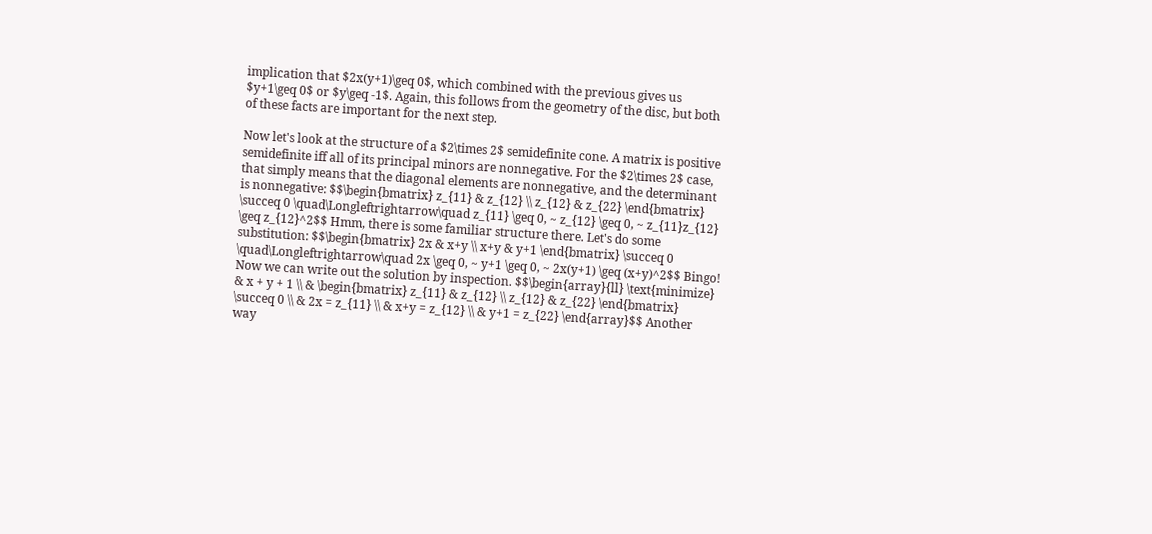implication that $2x(y+1)\geq 0$, which combined with the previous gives us $y+1\geq 0$ or $y\geq -1$. Again, this follows from the geometry of the disc, but both of these facts are important for the next step.

Now let's look at the structure of a $2\times 2$ semidefinite cone. A matrix is positive semidefinite iff all of its principal minors are nonnegative. For the $2\times 2$ case, that simply means that the diagonal elements are nonnegative, and the determinant is nonnegative: $$\begin{bmatrix} z_{11} & z_{12} \\ z_{12} & z_{22} \end{bmatrix} \succeq 0 \quad\Longleftrightarrow\quad z_{11} \geq 0, ~ z_{12} \geq 0, ~ z_{11}z_{12} \geq z_{12}^2$$ Hmm, there is some familiar structure there. Let's do some substitution: $$\begin{bmatrix} 2x & x+y \\ x+y & y+1 \end{bmatrix} \succeq 0 \quad\Longleftrightarrow\quad 2x \geq 0, ~ y+1 \geq 0, ~ 2x(y+1) \geq (x+y)^2$$ Bingo! Now we can write out the solution by inspection. $$\begin{array}{ll} \text{minimize} & x + y + 1 \\ & \begin{bmatrix} z_{11} & z_{12} \\ z_{12} & z_{22} \end{bmatrix} \succeq 0 \\ & 2x = z_{11} \\ & x+y = z_{12} \\ & y+1 = z_{22} \end{array}$$ Another way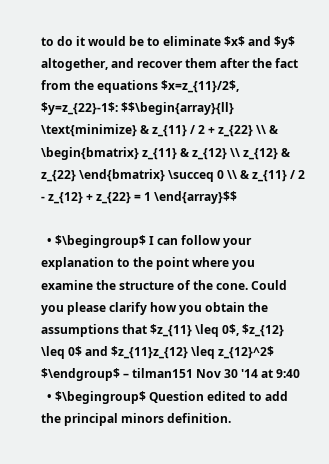to do it would be to eliminate $x$ and $y$ altogether, and recover them after the fact from the equations $x=z_{11}/2$, $y=z_{22}-1$: $$\begin{array}{ll} \text{minimize} & z_{11} / 2 + z_{22} \\ & \begin{bmatrix} z_{11} & z_{12} \\ z_{12} & z_{22} \end{bmatrix} \succeq 0 \\ & z_{11} / 2 - z_{12} + z_{22} = 1 \end{array}$$

  • $\begingroup$ I can follow your explanation to the point where you examine the structure of the cone. Could you please clarify how you obtain the assumptions that $z_{11} \leq 0$, $z_{12} \leq 0$ and $z_{11}z_{12} \leq z_{12}^2$ $\endgroup$ – tilman151 Nov 30 '14 at 9:40
  • $\begingroup$ Question edited to add the principal minors definition.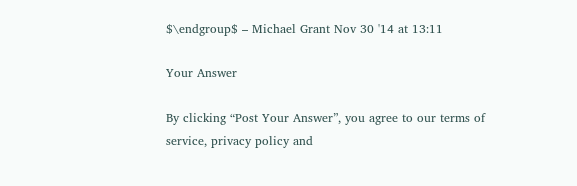$\endgroup$ – Michael Grant Nov 30 '14 at 13:11

Your Answer

By clicking “Post Your Answer”, you agree to our terms of service, privacy policy and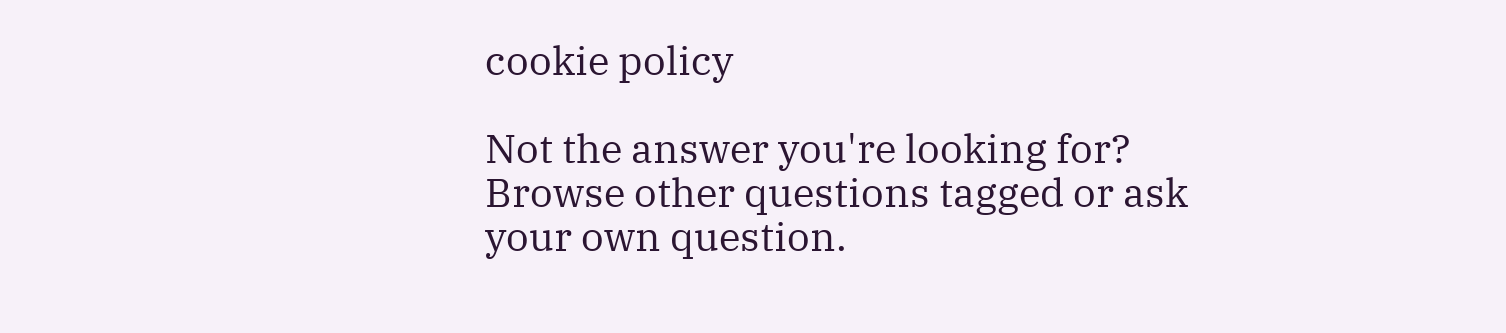cookie policy

Not the answer you're looking for? Browse other questions tagged or ask your own question.